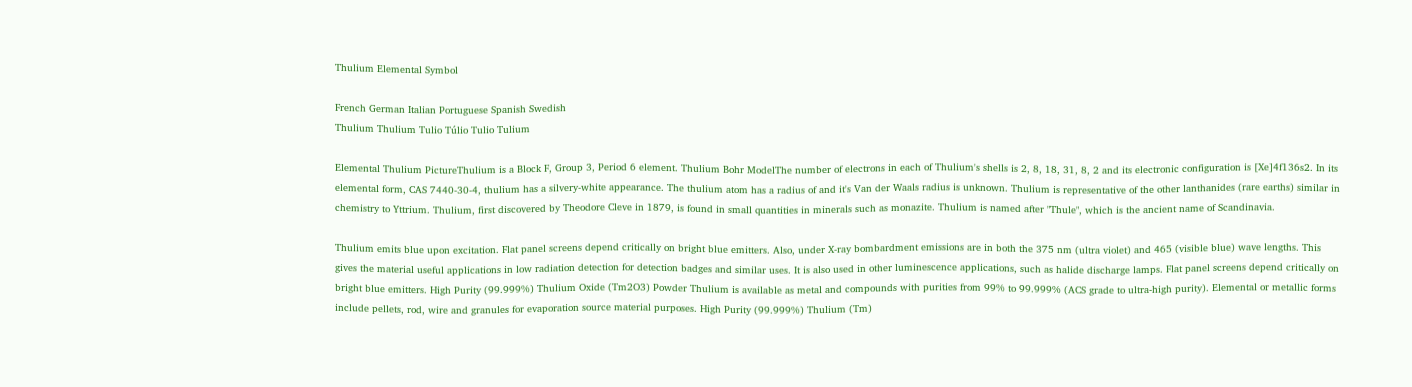Thulium Elemental Symbol

French German Italian Portuguese Spanish Swedish
Thulium Thulium Tulio Túlio Tulio Tulium

Elemental Thulium PictureThulium is a Block F, Group 3, Period 6 element. Thulium Bohr ModelThe number of electrons in each of Thulium's shells is 2, 8, 18, 31, 8, 2 and its electronic configuration is [Xe]4f136s2. In its elemental form, CAS 7440-30-4, thulium has a silvery-white appearance. The thulium atom has a radius of and it's Van der Waals radius is unknown. Thulium is representative of the other lanthanides (rare earths) similar in chemistry to Yttrium. Thulium, first discovered by Theodore Cleve in 1879, is found in small quantities in minerals such as monazite. Thulium is named after "Thule", which is the ancient name of Scandinavia.

Thulium emits blue upon excitation. Flat panel screens depend critically on bright blue emitters. Also, under X-ray bombardment emissions are in both the 375 nm (ultra violet) and 465 (visible blue) wave lengths. This gives the material useful applications in low radiation detection for detection badges and similar uses. It is also used in other luminescence applications, such as halide discharge lamps. Flat panel screens depend critically on bright blue emitters. High Purity (99.999%) Thulium Oxide (Tm2O3) Powder Thulium is available as metal and compounds with purities from 99% to 99.999% (ACS grade to ultra-high purity). Elemental or metallic forms include pellets, rod, wire and granules for evaporation source material purposes. High Purity (99.999%) Thulium (Tm)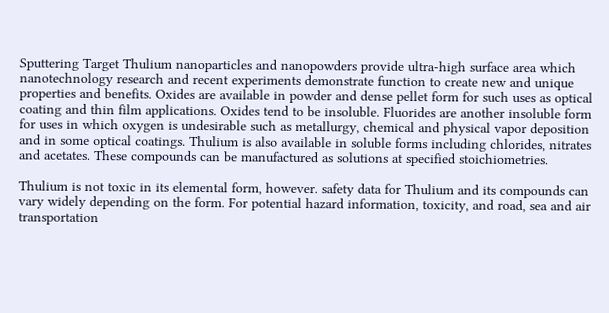Sputtering Target Thulium nanoparticles and nanopowders provide ultra-high surface area which nanotechnology research and recent experiments demonstrate function to create new and unique properties and benefits. Oxides are available in powder and dense pellet form for such uses as optical coating and thin film applications. Oxides tend to be insoluble. Fluorides are another insoluble form for uses in which oxygen is undesirable such as metallurgy, chemical and physical vapor deposition and in some optical coatings. Thulium is also available in soluble forms including chlorides, nitrates and acetates. These compounds can be manufactured as solutions at specified stoichiometries.

Thulium is not toxic in its elemental form, however. safety data for Thulium and its compounds can vary widely depending on the form. For potential hazard information, toxicity, and road, sea and air transportation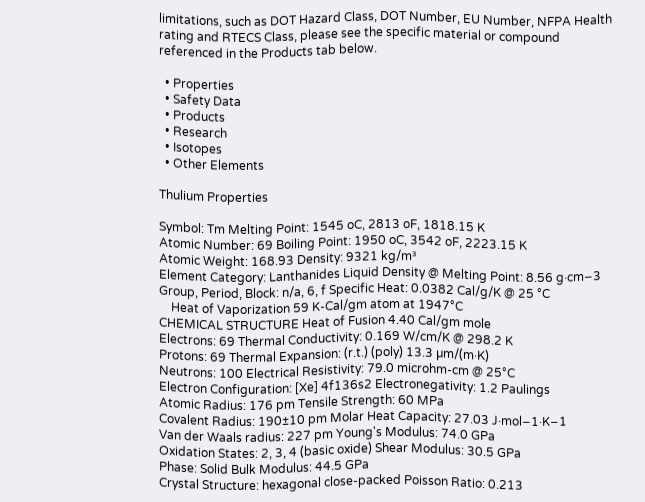limitations, such as DOT Hazard Class, DOT Number, EU Number, NFPA Health rating and RTECS Class, please see the specific material or compound referenced in the Products tab below.

  • Properties
  • Safety Data
  • Products
  • Research
  • Isotopes
  • Other Elements

Thulium Properties

Symbol: Tm Melting Point: 1545 oC, 2813 oF, 1818.15 K
Atomic Number: 69 Boiling Point: 1950 oC, 3542 oF, 2223.15 K
Atomic Weight: 168.93 Density: 9321 kg/m³
Element Category: Lanthanides Liquid Density @ Melting Point: 8.56 g·cm−3
Group, Period, Block: n/a, 6, f Specific Heat: 0.0382 Cal/g/K @ 25 °C
    Heat of Vaporization 59 K-Cal/gm atom at 1947°C
CHEMICAL STRUCTURE Heat of Fusion 4.40 Cal/gm mole
Electrons: 69 Thermal Conductivity: 0.169 W/cm/K @ 298.2 K
Protons: 69 Thermal Expansion: (r.t.) (poly) 13.3 µm/(m·K)
Neutrons: 100 Electrical Resistivity: 79.0 microhm-cm @ 25°C
Electron Configuration: [Xe] 4f136s2 Electronegativity: 1.2 Paulings
Atomic Radius: 176 pm Tensile Strength: 60 MPa
Covalent Radius: 190±10 pm Molar Heat Capacity: 27.03 J·mol−1·K−1
Van der Waals radius: 227 pm Young's Modulus: 74.0 GPa
Oxidation States: 2, 3, 4 (basic oxide) Shear Modulus: 30.5 GPa
Phase: Solid Bulk Modulus: 44.5 GPa
Crystal Structure: hexagonal close-packed Poisson Ratio: 0.213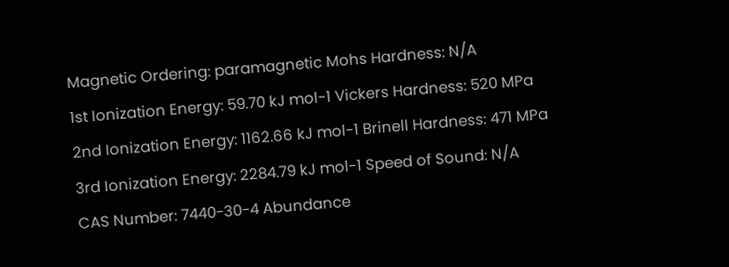Magnetic Ordering: paramagnetic Mohs Hardness: N/A
1st Ionization Energy: 59.70 kJ mol-1 Vickers Hardness: 520 MPa
2nd Ionization Energy: 1162.66 kJ mol-1 Brinell Hardness: 471 MPa
3rd Ionization Energy: 2284.79 kJ mol-1 Speed of Sound: N/A
CAS Number: 7440-30-4 Abundance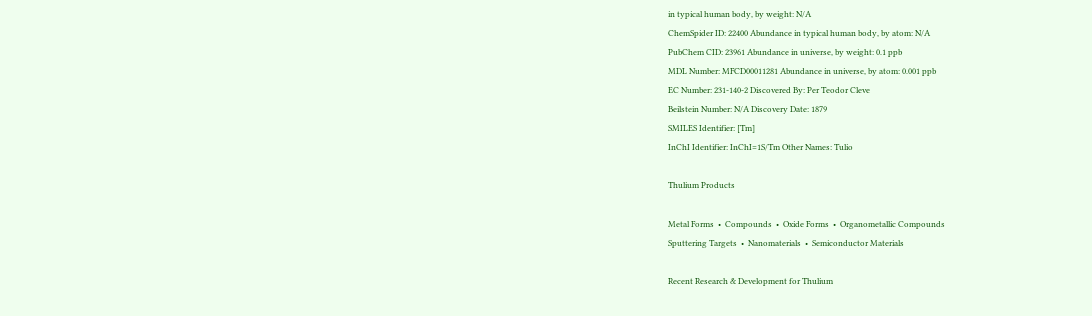in typical human body, by weight: N/A
ChemSpider ID: 22400 Abundance in typical human body, by atom: N/A
PubChem CID: 23961 Abundance in universe, by weight: 0.1 ppb
MDL Number: MFCD00011281 Abundance in universe, by atom: 0.001 ppb
EC Number: 231-140-2 Discovered By: Per Teodor Cleve
Beilstein Number: N/A Discovery Date: 1879
SMILES Identifier: [Tm]
InChI Identifier: InChI=1S/Tm Other Names: Tulio

Thulium Products

Metal Forms  •  Compounds  •  Oxide Forms  •  Organometallic Compounds
Sputtering Targets  •  Nanomaterials  •  Semiconductor Materials

Recent Research & Development for Thulium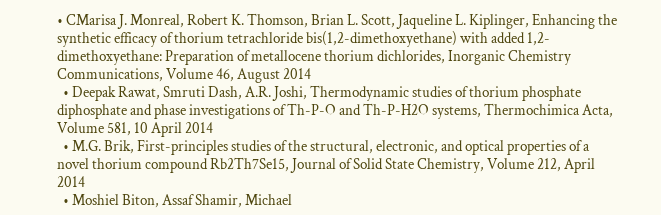• CMarisa J. Monreal, Robert K. Thomson, Brian L. Scott, Jaqueline L. Kiplinger, Enhancing the synthetic efficacy of thorium tetrachloride bis(1,2-dimethoxyethane) with added 1,2-dimethoxyethane: Preparation of metallocene thorium dichlorides, Inorganic Chemistry Communications, Volume 46, August 2014
  • Deepak Rawat, Smruti Dash, A.R. Joshi, Thermodynamic studies of thorium phosphate diphosphate and phase investigations of Th-P-O and Th-P-H2O systems, Thermochimica Acta, Volume 581, 10 April 2014
  • M.G. Brik, First-principles studies of the structural, electronic, and optical properties of a novel thorium compound Rb2Th7Se15, Journal of Solid State Chemistry, Volume 212, April 2014
  • Moshiel Biton, Assaf Shamir, Michael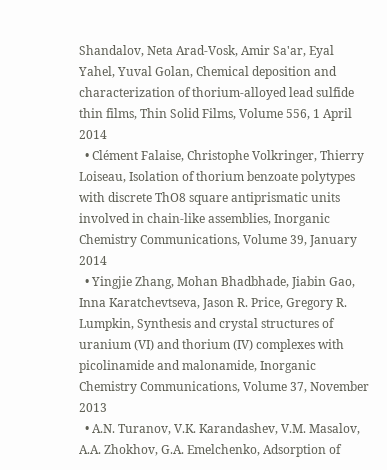Shandalov, Neta Arad-Vosk, Amir Sa'ar, Eyal Yahel, Yuval Golan, Chemical deposition and characterization of thorium-alloyed lead sulfide thin films, Thin Solid Films, Volume 556, 1 April 2014
  • Clément Falaise, Christophe Volkringer, Thierry Loiseau, Isolation of thorium benzoate polytypes with discrete ThO8 square antiprismatic units involved in chain-like assemblies, Inorganic Chemistry Communications, Volume 39, January 2014
  • Yingjie Zhang, Mohan Bhadbhade, Jiabin Gao, Inna Karatchevtseva, Jason R. Price, Gregory R. Lumpkin, Synthesis and crystal structures of uranium (VI) and thorium (IV) complexes with picolinamide and malonamide, Inorganic Chemistry Communications, Volume 37, November 2013
  • A.N. Turanov, V.K. Karandashev, V.M. Masalov, A.A. Zhokhov, G.A. Emelchenko, Adsorption of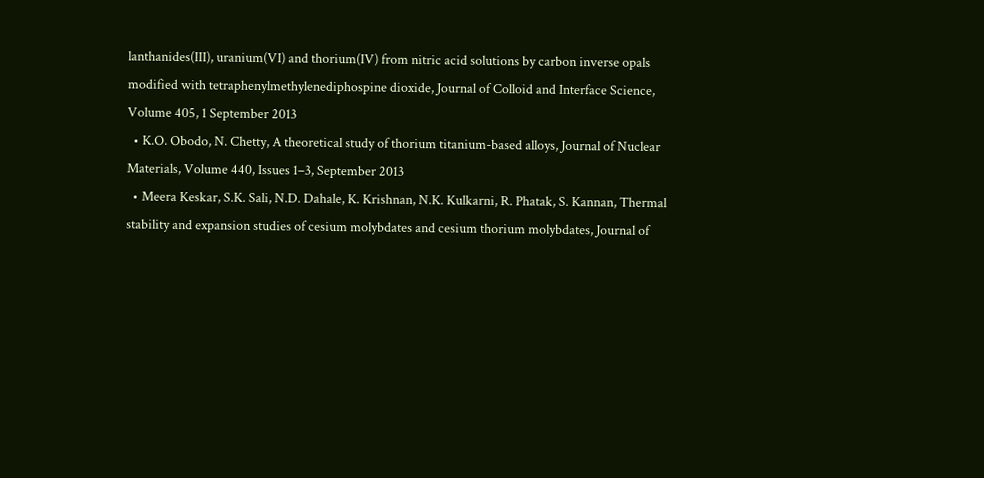lanthanides(III), uranium(VI) and thorium(IV) from nitric acid solutions by carbon inverse opals modified with tetraphenylmethylenediphospine dioxide, Journal of Colloid and Interface Science, Volume 405, 1 September 2013
  • K.O. Obodo, N. Chetty, A theoretical study of thorium titanium-based alloys, Journal of Nuclear Materials, Volume 440, Issues 1–3, September 2013
  • Meera Keskar, S.K. Sali, N.D. Dahale, K. Krishnan, N.K. Kulkarni, R. Phatak, S. Kannan, Thermal stability and expansion studies of cesium molybdates and cesium thorium molybdates, Journal of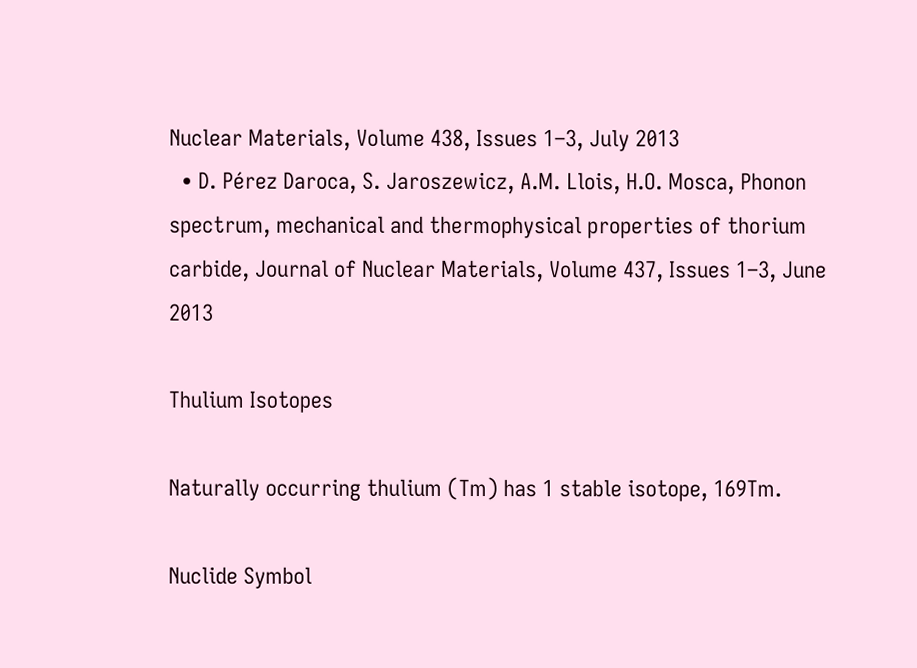Nuclear Materials, Volume 438, Issues 1–3, July 2013
  • D. Pérez Daroca, S. Jaroszewicz, A.M. Llois, H.O. Mosca, Phonon spectrum, mechanical and thermophysical properties of thorium carbide, Journal of Nuclear Materials, Volume 437, Issues 1–3, June 2013

Thulium Isotopes

Naturally occurring thulium (Tm) has 1 stable isotope, 169Tm.

Nuclide Symbol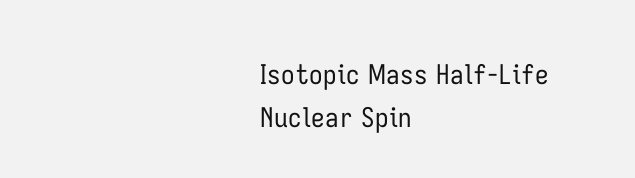Isotopic Mass Half-Life Nuclear Spin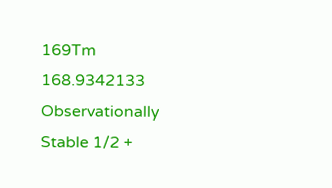169Tm 168.9342133 Observationally Stable 1/2 +